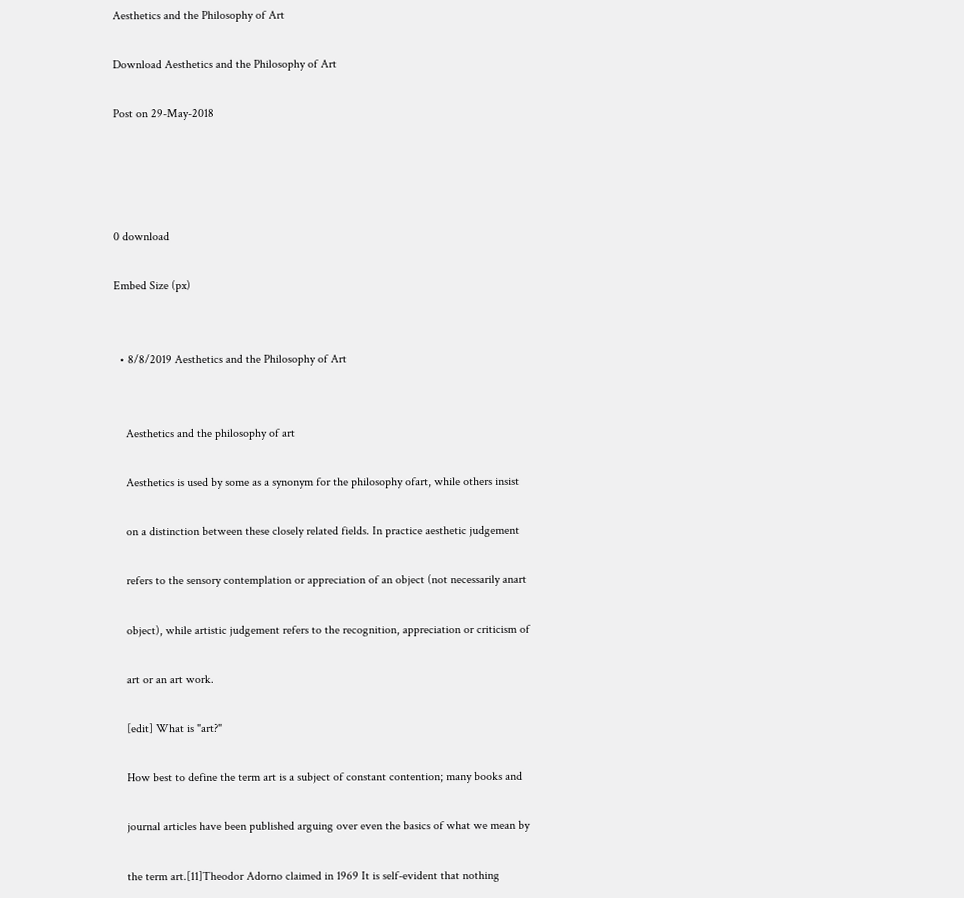Aesthetics and the Philosophy of Art

Download Aesthetics and the Philosophy of Art

Post on 29-May-2018




0 download

Embed Size (px)


  • 8/8/2019 Aesthetics and the Philosophy of Art


    Aesthetics and the philosophy of art

    Aesthetics is used by some as a synonym for the philosophy ofart, while others insist

    on a distinction between these closely related fields. In practice aesthetic judgement

    refers to the sensory contemplation or appreciation of an object (not necessarily anart

    object), while artistic judgement refers to the recognition, appreciation or criticism of

    art or an art work.

    [edit] What is "art?"

    How best to define the term art is a subject of constant contention; many books and

    journal articles have been published arguing over even the basics of what we mean by

    the term art.[11]Theodor Adorno claimed in 1969 It is self-evident that nothing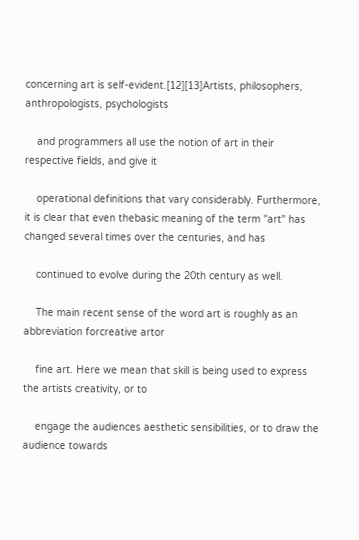concerning art is self-evident.[12][13]Artists, philosophers, anthropologists, psychologists

    and programmers all use the notion of art in their respective fields, and give it

    operational definitions that vary considerably. Furthermore, it is clear that even thebasic meaning of the term "art" has changed several times over the centuries, and has

    continued to evolve during the 20th century as well.

    The main recent sense of the word art is roughly as an abbreviation forcreative artor

    fine art. Here we mean that skill is being used to express the artists creativity, or to

    engage the audiences aesthetic sensibilities, or to draw the audience towards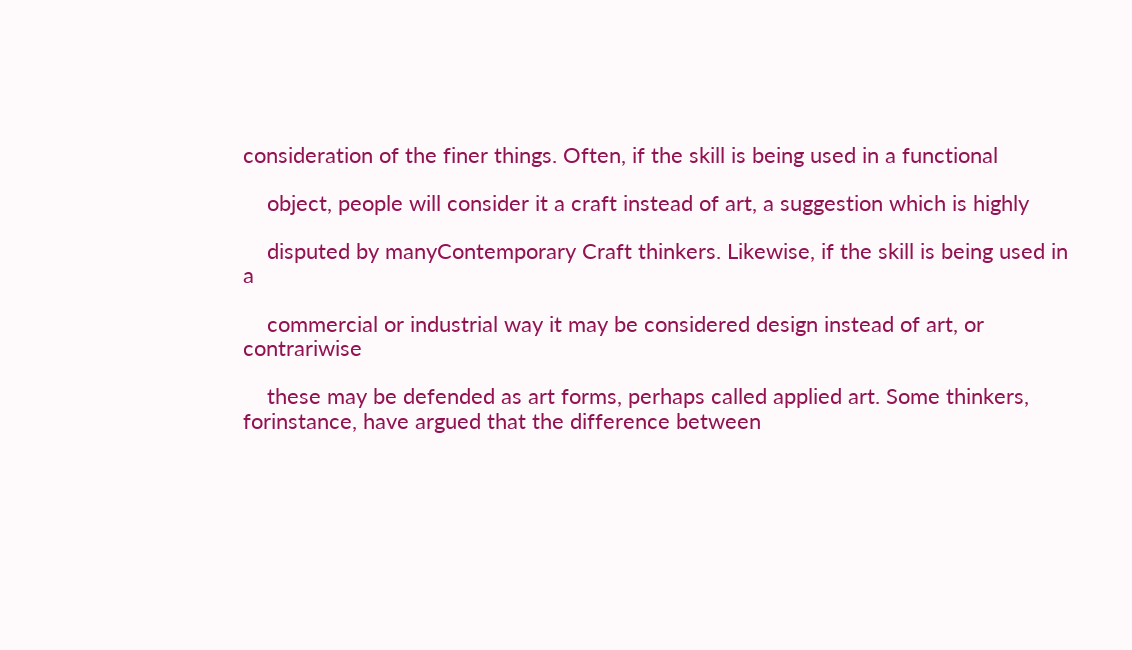consideration of the finer things. Often, if the skill is being used in a functional

    object, people will consider it a craft instead of art, a suggestion which is highly

    disputed by manyContemporary Craft thinkers. Likewise, if the skill is being used in a

    commercial or industrial way it may be considered design instead of art, or contrariwise

    these may be defended as art forms, perhaps called applied art. Some thinkers, forinstance, have argued that the difference between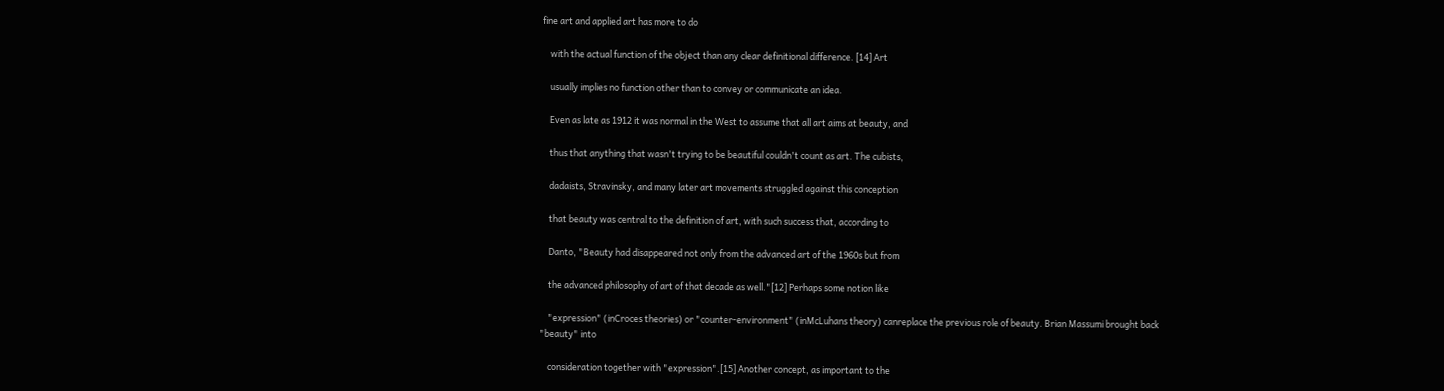fine art and applied art has more to do

    with the actual function of the object than any clear definitional difference. [14] Art

    usually implies no function other than to convey or communicate an idea.

    Even as late as 1912 it was normal in the West to assume that all art aims at beauty, and

    thus that anything that wasn't trying to be beautiful couldn't count as art. The cubists,

    dadaists, Stravinsky, and many later art movements struggled against this conception

    that beauty was central to the definition of art, with such success that, according to

    Danto, "Beauty had disappeared not only from the advanced art of the 1960s but from

    the advanced philosophy of art of that decade as well."[12] Perhaps some notion like

    "expression" (inCroces theories) or "counter-environment" (inMcLuhans theory) canreplace the previous role of beauty. Brian Massumi brought back "beauty" into

    consideration together with "expression".[15] Another concept, as important to the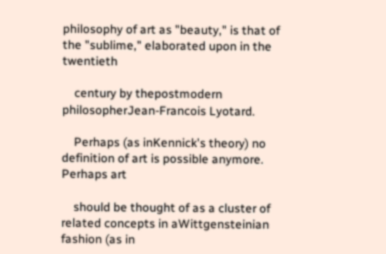philosophy of art as "beauty," is that of the "sublime," elaborated upon in the twentieth

    century by thepostmodern philosopherJean-Francois Lyotard.

    Perhaps (as inKennick's theory) no definition of art is possible anymore. Perhaps art

    should be thought of as a cluster of related concepts in aWittgensteinian fashion (as in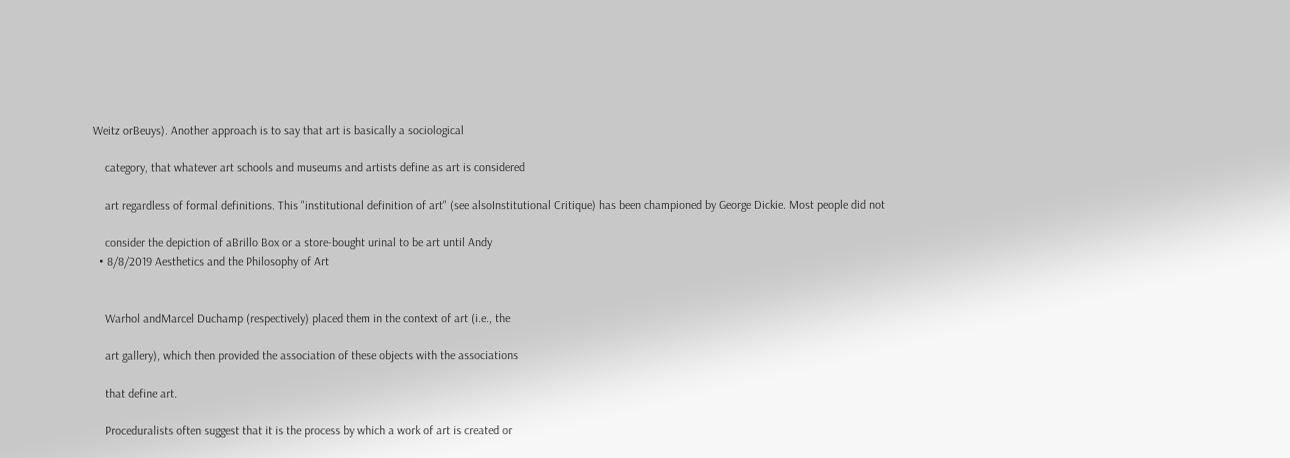Weitz orBeuys). Another approach is to say that art is basically a sociological

    category, that whatever art schools and museums and artists define as art is considered

    art regardless of formal definitions. This "institutional definition of art" (see alsoInstitutional Critique) has been championed by George Dickie. Most people did not

    consider the depiction of aBrillo Box or a store-bought urinal to be art until Andy
  • 8/8/2019 Aesthetics and the Philosophy of Art


    Warhol andMarcel Duchamp (respectively) placed them in the context of art (i.e., the

    art gallery), which then provided the association of these objects with the associations

    that define art.

    Proceduralists often suggest that it is the process by which a work of art is created or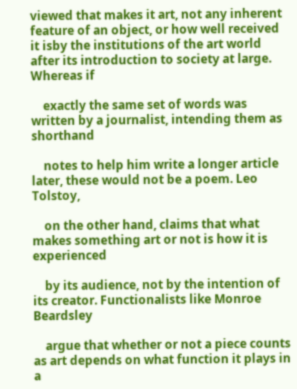viewed that makes it art, not any inherent feature of an object, or how well received it isby the institutions of the art world after its introduction to society at large. Whereas if

    exactly the same set of words was written by a journalist, intending them as shorthand

    notes to help him write a longer article later, these would not be a poem. Leo Tolstoy,

    on the other hand, claims that what makes something art or not is how it is experienced

    by its audience, not by the intention of its creator. Functionalists like Monroe Beardsley

    argue that whether or not a piece counts as art depends on what function it plays in a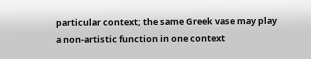particular context; the same Greek vase may play a non-artistic function in one context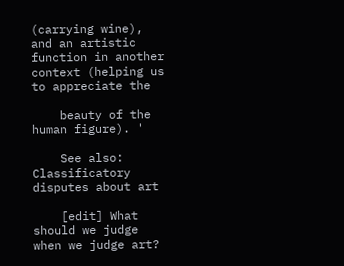(carrying wine), and an artistic function in another context (helping us to appreciate the

    beauty of the human figure). '

    See also: Classificatory disputes about art

    [edit] What should we judge when we judge art?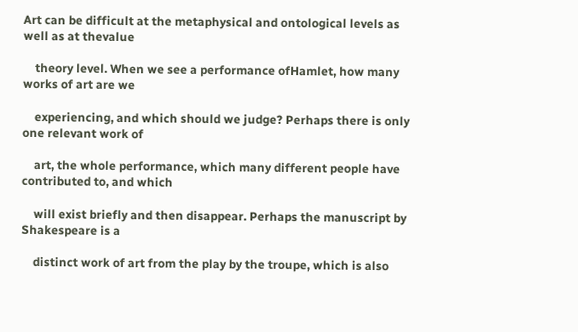Art can be difficult at the metaphysical and ontological levels as well as at thevalue

    theory level. When we see a performance ofHamlet, how many works of art are we

    experiencing, and which should we judge? Perhaps there is only one relevant work of

    art, the whole performance, which many different people have contributed to, and which

    will exist briefly and then disappear. Perhaps the manuscript by Shakespeare is a

    distinct work of art from the play by the troupe, which is also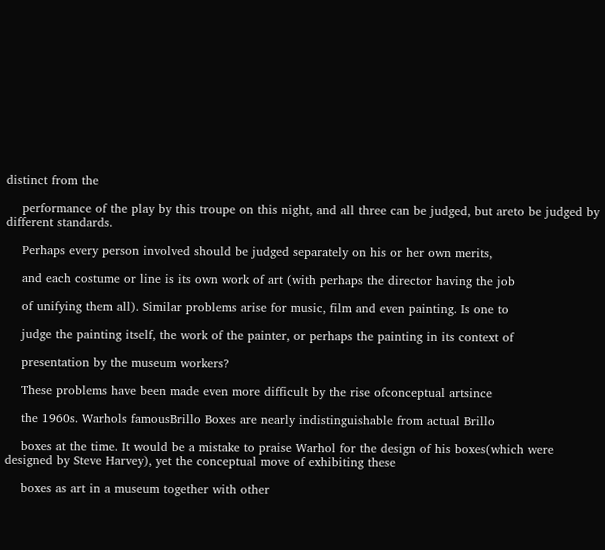distinct from the

    performance of the play by this troupe on this night, and all three can be judged, but areto be judged by different standards.

    Perhaps every person involved should be judged separately on his or her own merits,

    and each costume or line is its own work of art (with perhaps the director having the job

    of unifying them all). Similar problems arise for music, film and even painting. Is one to

    judge the painting itself, the work of the painter, or perhaps the painting in its context of

    presentation by the museum workers?

    These problems have been made even more difficult by the rise ofconceptual artsince

    the 1960s. Warhols famousBrillo Boxes are nearly indistinguishable from actual Brillo

    boxes at the time. It would be a mistake to praise Warhol for the design of his boxes(which were designed by Steve Harvey), yet the conceptual move of exhibiting these

    boxes as art in a museum together with other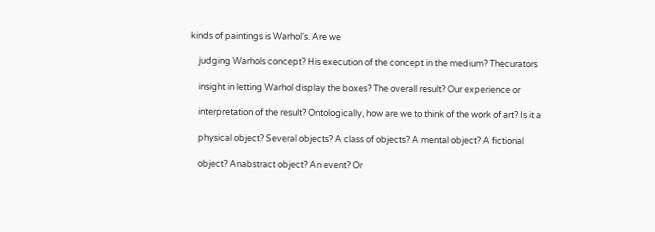kinds of paintings is Warhol's. Are we

    judging Warhols concept? His execution of the concept in the medium? Thecurators

    insight in letting Warhol display the boxes? The overall result? Our experience or

    interpretation of the result? Ontologically, how are we to think of the work of art? Is it a

    physical object? Several objects? A class of objects? A mental object? A fictional

    object? Anabstract object? An event? Or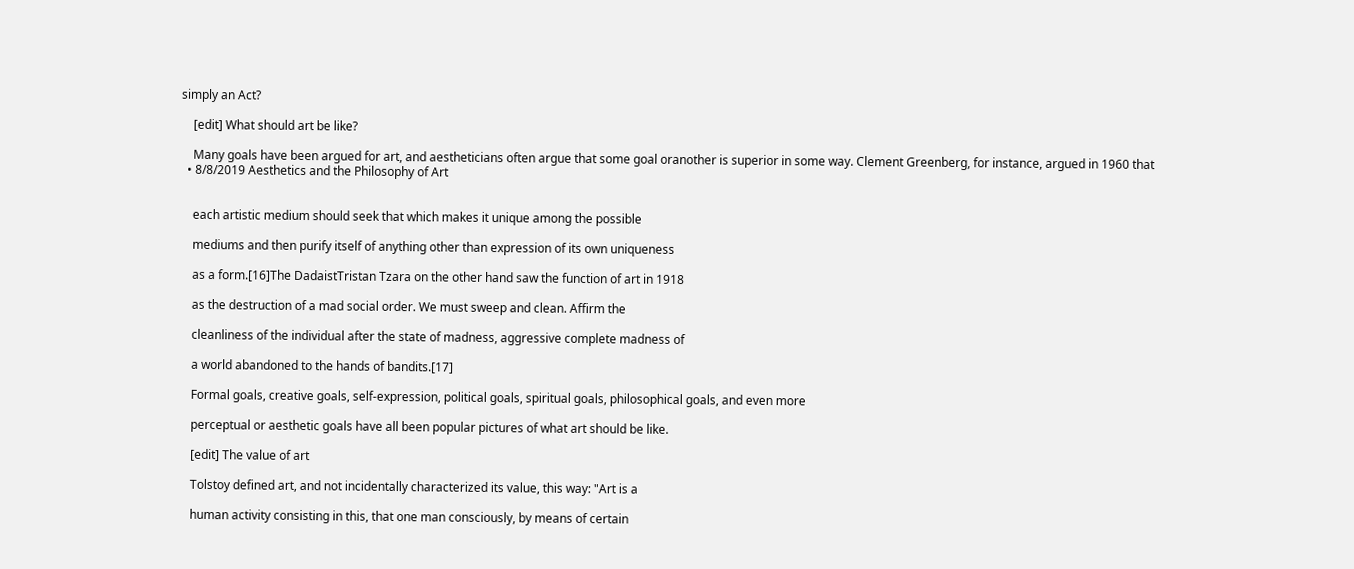simply an Act?

    [edit] What should art be like?

    Many goals have been argued for art, and aestheticians often argue that some goal oranother is superior in some way. Clement Greenberg, for instance, argued in 1960 that
  • 8/8/2019 Aesthetics and the Philosophy of Art


    each artistic medium should seek that which makes it unique among the possible

    mediums and then purify itself of anything other than expression of its own uniqueness

    as a form.[16]The DadaistTristan Tzara on the other hand saw the function of art in 1918

    as the destruction of a mad social order. We must sweep and clean. Affirm the

    cleanliness of the individual after the state of madness, aggressive complete madness of

    a world abandoned to the hands of bandits.[17]

    Formal goals, creative goals, self-expression, political goals, spiritual goals, philosophical goals, and even more

    perceptual or aesthetic goals have all been popular pictures of what art should be like.

    [edit] The value of art

    Tolstoy defined art, and not incidentally characterized its value, this way: "Art is a

    human activity consisting in this, that one man consciously, by means of certain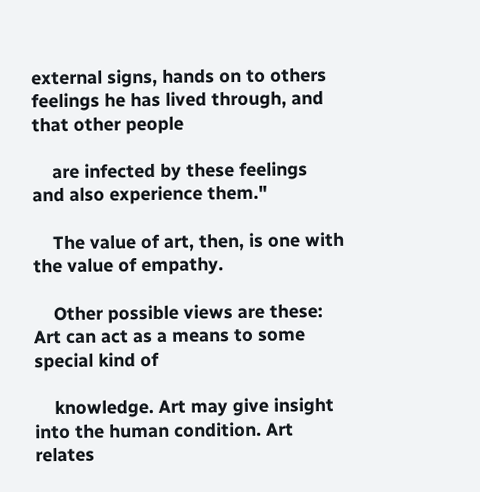external signs, hands on to others feelings he has lived through, and that other people

    are infected by these feelings and also experience them."

    The value of art, then, is one with the value of empathy.

    Other possible views are these: Art can act as a means to some special kind of

    knowledge. Art may give insight into the human condition. Art relates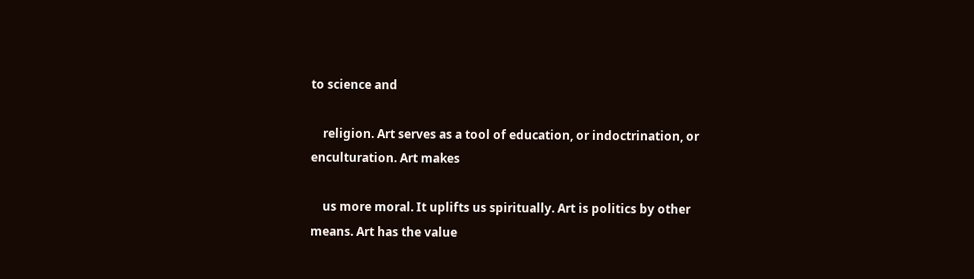to science and

    religion. Art serves as a tool of education, or indoctrination, or enculturation. Art makes

    us more moral. It uplifts us spiritually. Art is politics by other means. Art has the value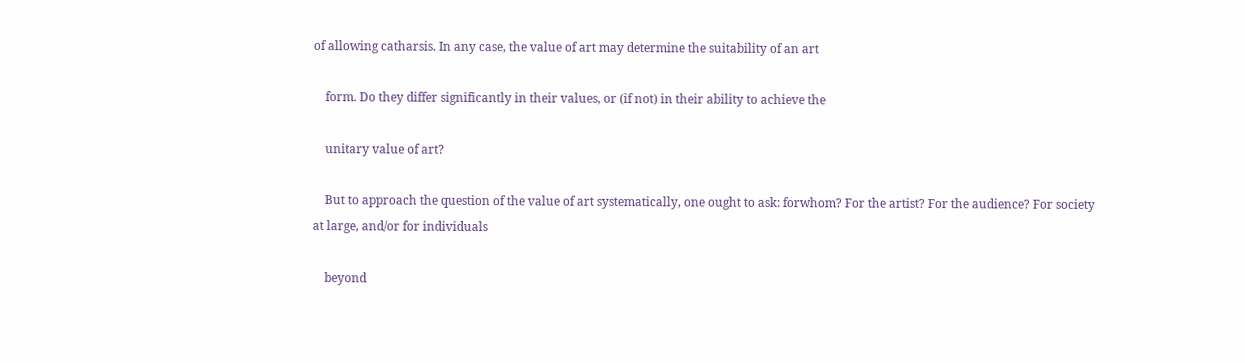of allowing catharsis. In any case, the value of art may determine the suitability of an art

    form. Do they differ significantly in their values, or (if not) in their ability to achieve the

    unitary value of art?

    But to approach the question of the value of art systematically, one ought to ask: forwhom? For the artist? For the audience? For society at large, and/or for individuals

    beyond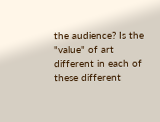the audience? Is the "value" of art different in each of these different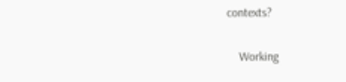contexts?

    Working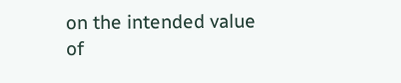on the intended value of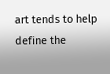art tends to help define the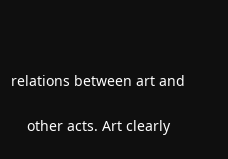relations between art and

    other acts. Art clearly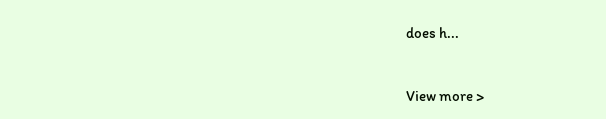does h...


View more >